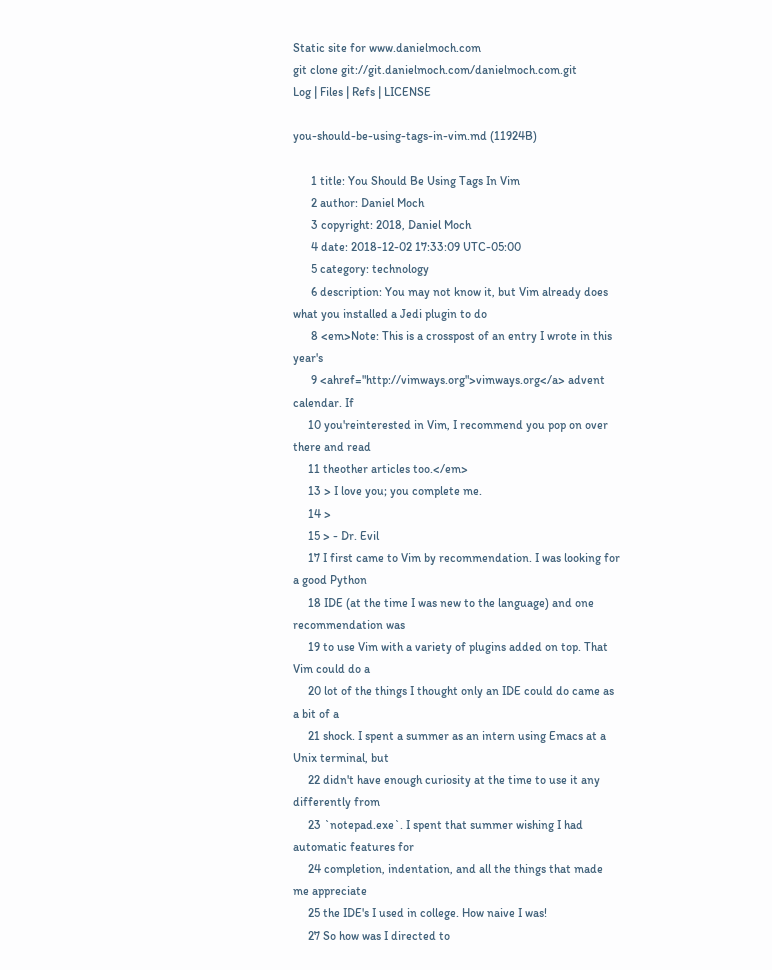Static site for www.danielmoch.com
git clone git://git.danielmoch.com/danielmoch.com.git
Log | Files | Refs | LICENSE

you-should-be-using-tags-in-vim.md (11924B)

      1 title: You Should Be Using Tags In Vim
      2 author: Daniel Moch
      3 copyright: 2018, Daniel Moch
      4 date: 2018-12-02 17:33:09 UTC-05:00
      5 category: technology
      6 description: You may not know it, but Vim already does what you installed a Jedi plugin to do
      8 <em>Note: This is a crosspost of an entry I wrote in this year's
      9 <ahref="http://vimways.org">vimways.org</a> advent calendar. If
     10 you'reinterested in Vim, I recommend you pop on over there and read
     11 theother articles too.</em>
     13 > I love you; you complete me.
     14 >
     15 > - Dr. Evil
     17 I first came to Vim by recommendation. I was looking for a good Python
     18 IDE (at the time I was new to the language) and one recommendation was
     19 to use Vim with a variety of plugins added on top. That Vim could do a
     20 lot of the things I thought only an IDE could do came as a bit of a
     21 shock. I spent a summer as an intern using Emacs at a Unix terminal, but
     22 didn't have enough curiosity at the time to use it any differently from
     23 `notepad.exe`. I spent that summer wishing I had automatic features for
     24 completion, indentation, and all the things that made me appreciate
     25 the IDE's I used in college. How naive I was!
     27 So how was I directed to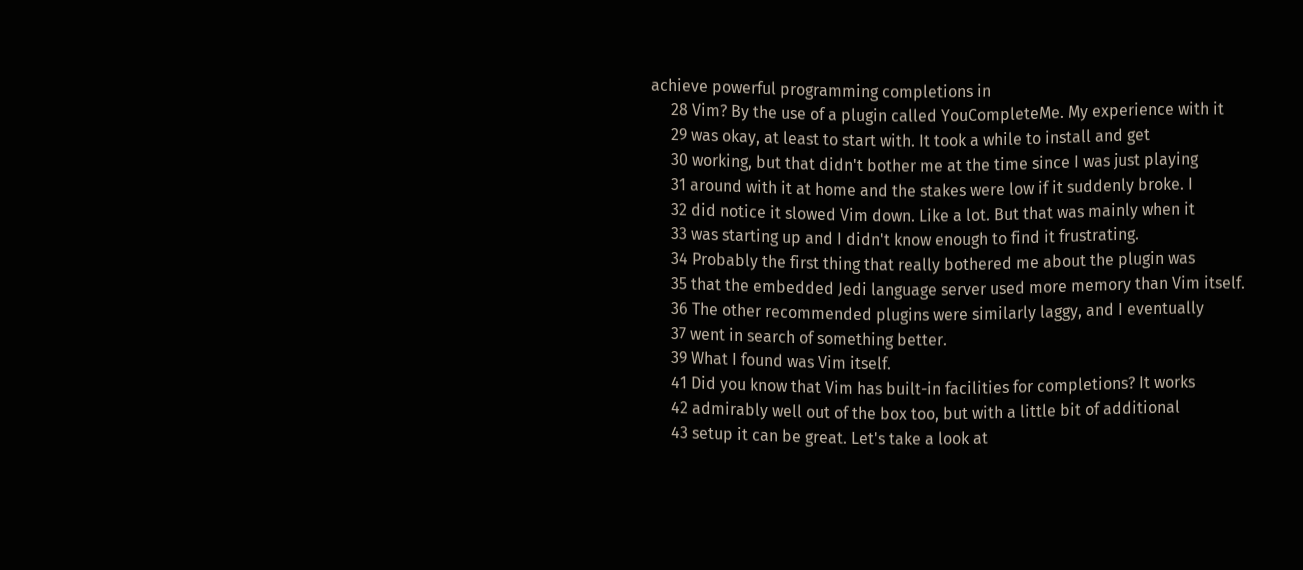achieve powerful programming completions in
     28 Vim? By the use of a plugin called YouCompleteMe. My experience with it
     29 was okay, at least to start with. It took a while to install and get
     30 working, but that didn't bother me at the time since I was just playing
     31 around with it at home and the stakes were low if it suddenly broke. I
     32 did notice it slowed Vim down. Like a lot. But that was mainly when it
     33 was starting up and I didn't know enough to find it frustrating.
     34 Probably the first thing that really bothered me about the plugin was
     35 that the embedded Jedi language server used more memory than Vim itself.
     36 The other recommended plugins were similarly laggy, and I eventually
     37 went in search of something better.
     39 What I found was Vim itself.
     41 Did you know that Vim has built-in facilities for completions? It works
     42 admirably well out of the box too, but with a little bit of additional
     43 setup it can be great. Let's take a look at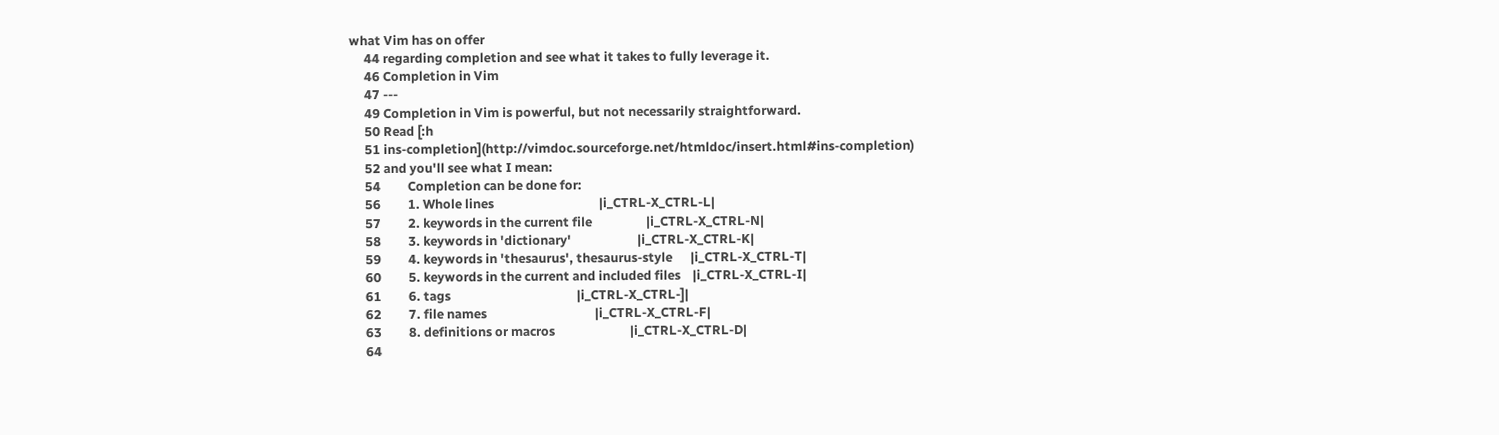what Vim has on offer
     44 regarding completion and see what it takes to fully leverage it.
     46 Completion in Vim
     47 ---
     49 Completion in Vim is powerful, but not necessarily straightforward.
     50 Read [:h
     51 ins-completion](http://vimdoc.sourceforge.net/htmldoc/insert.html#ins-completion)
     52 and you'll see what I mean:
     54         Completion can be done for:
     56         1. Whole lines                                   |i_CTRL-X_CTRL-L|
     57         2. keywords in the current file                  |i_CTRL-X_CTRL-N|
     58         3. keywords in 'dictionary'                      |i_CTRL-X_CTRL-K|
     59         4. keywords in 'thesaurus', thesaurus-style      |i_CTRL-X_CTRL-T|
     60         5. keywords in the current and included files    |i_CTRL-X_CTRL-I|
     61         6. tags                                          |i_CTRL-X_CTRL-]|
     62         7. file names                                    |i_CTRL-X_CTRL-F|
     63         8. definitions or macros                         |i_CTRL-X_CTRL-D|
     64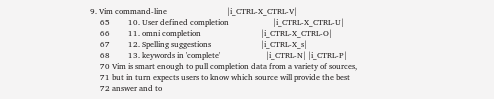9. Vim command-line                              |i_CTRL-X_CTRL-V|
     65         10. User defined completion                      |i_CTRL-X_CTRL-U|
     66         11. omni completion                              |i_CTRL-X_CTRL-O|
     67         12. Spelling suggestions                         |i_CTRL-X_s|
     68         13. keywords in 'complete'                       |i_CTRL-N| |i_CTRL-P|
     70 Vim is smart enough to pull completion data from a variety of sources,
     71 but in turn expects users to know which source will provide the best
     72 answer and to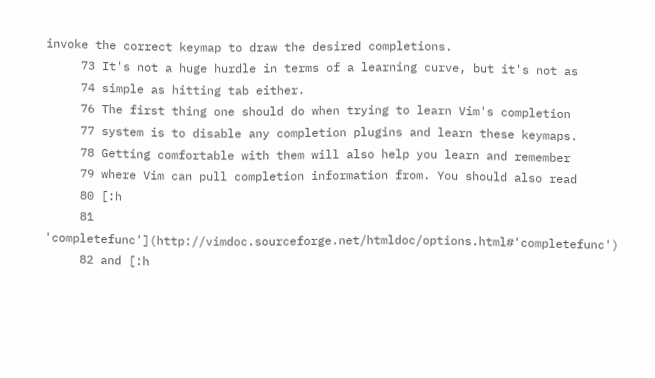invoke the correct keymap to draw the desired completions.
     73 It's not a huge hurdle in terms of a learning curve, but it's not as
     74 simple as hitting tab either.
     76 The first thing one should do when trying to learn Vim's completion
     77 system is to disable any completion plugins and learn these keymaps.
     78 Getting comfortable with them will also help you learn and remember
     79 where Vim can pull completion information from. You should also read
     80 [:h
     81 'completefunc'](http://vimdoc.sourceforge.net/htmldoc/options.html#'completefunc')
     82 and [:h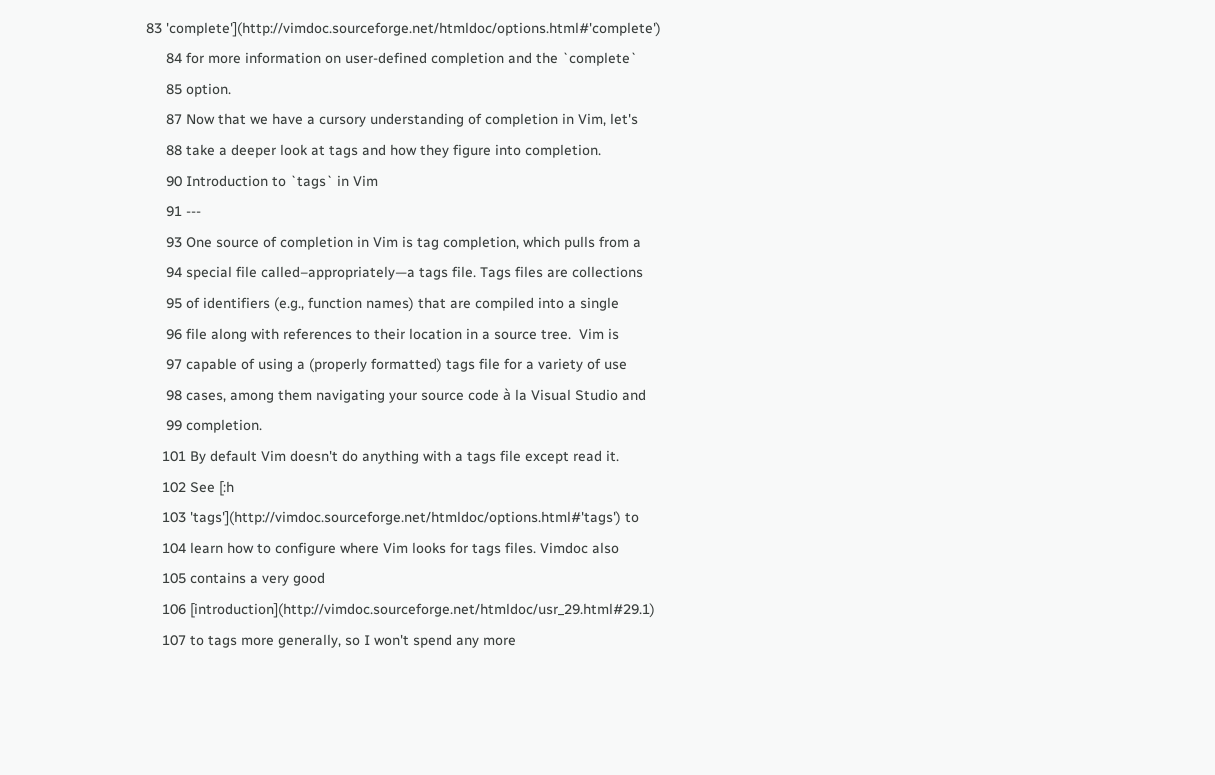83 'complete'](http://vimdoc.sourceforge.net/htmldoc/options.html#'complete')
     84 for more information on user-defined completion and the `complete`
     85 option.
     87 Now that we have a cursory understanding of completion in Vim, let's
     88 take a deeper look at tags and how they figure into completion.
     90 Introduction to `tags` in Vim
     91 ---
     93 One source of completion in Vim is tag completion, which pulls from a
     94 special file called–appropriately—a tags file. Tags files are collections
     95 of identifiers (e.g., function names) that are compiled into a single
     96 file along with references to their location in a source tree.  Vim is
     97 capable of using a (properly formatted) tags file for a variety of use
     98 cases, among them navigating your source code à la Visual Studio and
     99 completion.
    101 By default Vim doesn't do anything with a tags file except read it.
    102 See [:h
    103 'tags'](http://vimdoc.sourceforge.net/htmldoc/options.html#'tags') to
    104 learn how to configure where Vim looks for tags files. Vimdoc also
    105 contains a very good
    106 [introduction](http://vimdoc.sourceforge.net/htmldoc/usr_29.html#29.1)
    107 to tags more generally, so I won't spend any more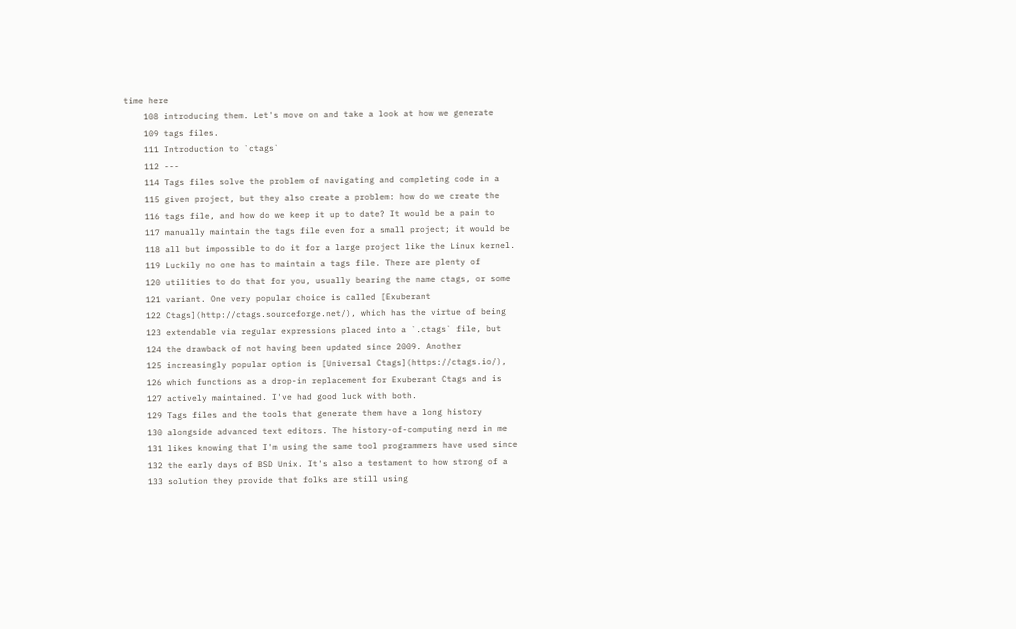time here
    108 introducing them. Let's move on and take a look at how we generate
    109 tags files.
    111 Introduction to `ctags`
    112 ---
    114 Tags files solve the problem of navigating and completing code in a
    115 given project, but they also create a problem: how do we create the
    116 tags file, and how do we keep it up to date? It would be a pain to
    117 manually maintain the tags file even for a small project; it would be
    118 all but impossible to do it for a large project like the Linux kernel.
    119 Luckily no one has to maintain a tags file. There are plenty of
    120 utilities to do that for you, usually bearing the name ctags, or some
    121 variant. One very popular choice is called [Exuberant
    122 Ctags](http://ctags.sourceforge.net/), which has the virtue of being
    123 extendable via regular expressions placed into a `.ctags` file, but
    124 the drawback of not having been updated since 2009. Another
    125 increasingly popular option is [Universal Ctags](https://ctags.io/),
    126 which functions as a drop-in replacement for Exuberant Ctags and is
    127 actively maintained. I've had good luck with both.
    129 Tags files and the tools that generate them have a long history
    130 alongside advanced text editors. The history-of-computing nerd in me
    131 likes knowing that I'm using the same tool programmers have used since
    132 the early days of BSD Unix. It's also a testament to how strong of a
    133 solution they provide that folks are still using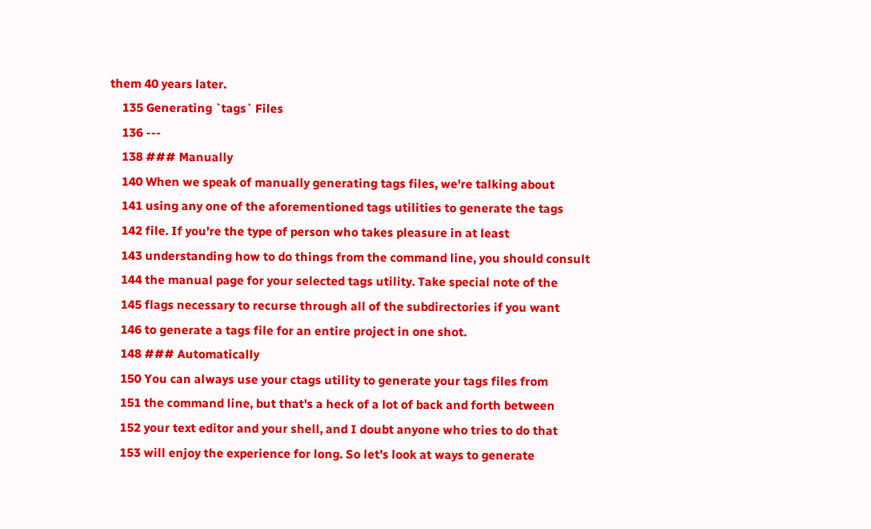them 40 years later.
    135 Generating `tags` Files
    136 ---
    138 ### Manually
    140 When we speak of manually generating tags files, we're talking about
    141 using any one of the aforementioned tags utilities to generate the tags
    142 file. If you're the type of person who takes pleasure in at least
    143 understanding how to do things from the command line, you should consult
    144 the manual page for your selected tags utility. Take special note of the
    145 flags necessary to recurse through all of the subdirectories if you want
    146 to generate a tags file for an entire project in one shot.
    148 ### Automatically
    150 You can always use your ctags utility to generate your tags files from
    151 the command line, but that's a heck of a lot of back and forth between
    152 your text editor and your shell, and I doubt anyone who tries to do that
    153 will enjoy the experience for long. So let's look at ways to generate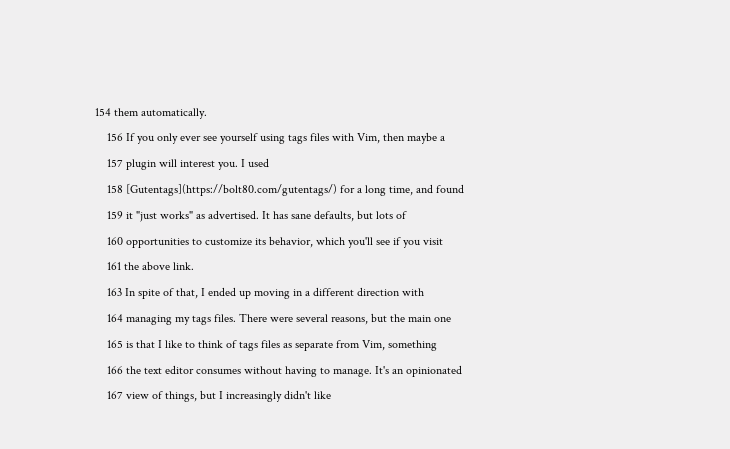154 them automatically.
    156 If you only ever see yourself using tags files with Vim, then maybe a
    157 plugin will interest you. I used
    158 [Gutentags](https://bolt80.com/gutentags/) for a long time, and found
    159 it "just works" as advertised. It has sane defaults, but lots of
    160 opportunities to customize its behavior, which you'll see if you visit
    161 the above link.
    163 In spite of that, I ended up moving in a different direction with
    164 managing my tags files. There were several reasons, but the main one
    165 is that I like to think of tags files as separate from Vim, something
    166 the text editor consumes without having to manage. It's an opinionated
    167 view of things, but I increasingly didn't like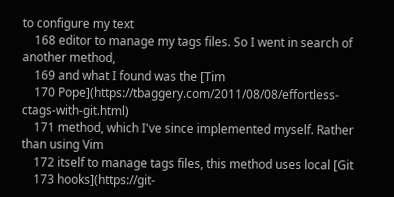to configure my text
    168 editor to manage my tags files. So I went in search of another method,
    169 and what I found was the [Tim
    170 Pope](https://tbaggery.com/2011/08/08/effortless-ctags-with-git.html)
    171 method, which I've since implemented myself. Rather than using Vim
    172 itself to manage tags files, this method uses local [Git
    173 hooks](https://git-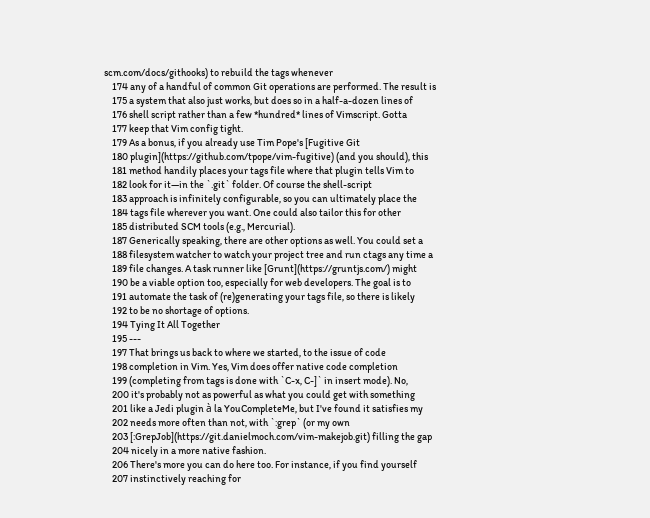scm.com/docs/githooks) to rebuild the tags whenever
    174 any of a handful of common Git operations are performed. The result is
    175 a system that also just works, but does so in a half-a-dozen lines of
    176 shell script rather than a few *hundred* lines of Vimscript. Gotta
    177 keep that Vim config tight.
    179 As a bonus, if you already use Tim Pope's [Fugitive Git
    180 plugin](https://github.com/tpope/vim-fugitive) (and you should), this
    181 method handily places your tags file where that plugin tells Vim to
    182 look for it—in the `.git` folder. Of course the shell-script
    183 approach is infinitely configurable, so you can ultimately place the
    184 tags file wherever you want. One could also tailor this for other
    185 distributed SCM tools (e.g., Mercurial).
    187 Generically speaking, there are other options as well. You could set a
    188 filesystem watcher to watch your project tree and run ctags any time a
    189 file changes. A task runner like [Grunt](https://gruntjs.com/) might
    190 be a viable option too, especially for web developers. The goal is to
    191 automate the task of (re)generating your tags file, so there is likely
    192 to be no shortage of options.
    194 Tying It All Together
    195 ---
    197 That brings us back to where we started, to the issue of code
    198 completion in Vim. Yes, Vim does offer native code completion
    199 (completing from tags is done with `C-x, C-]` in insert mode). No,
    200 it's probably not as powerful as what you could get with something
    201 like a Jedi plugin à la YouCompleteMe, but I've found it satisfies my
    202 needs more often than not, with `:grep` (or my own
    203 [:GrepJob](https://git.danielmoch.com/vim-makejob.git) filling the gap
    204 nicely in a more native fashion.
    206 There's more you can do here too. For instance, if you find yourself
    207 instinctively reaching for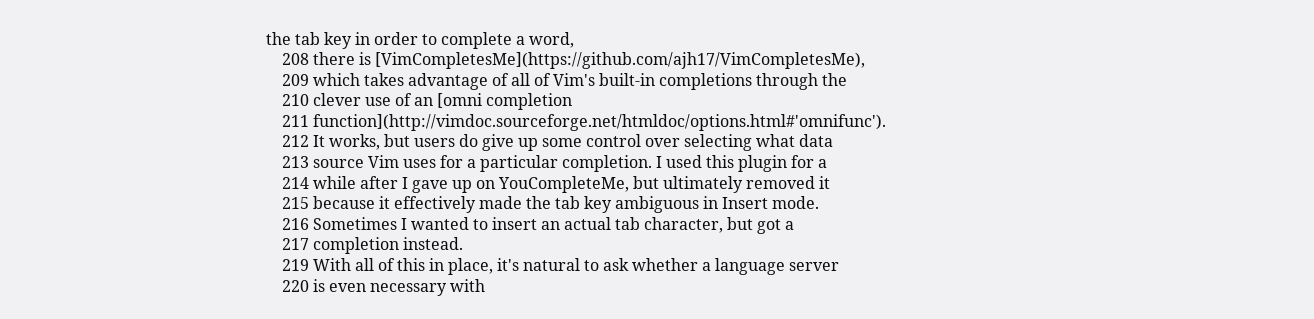the tab key in order to complete a word,
    208 there is [VimCompletesMe](https://github.com/ajh17/VimCompletesMe),
    209 which takes advantage of all of Vim's built-in completions through the
    210 clever use of an [omni completion
    211 function](http://vimdoc.sourceforge.net/htmldoc/options.html#'omnifunc').
    212 It works, but users do give up some control over selecting what data
    213 source Vim uses for a particular completion. I used this plugin for a
    214 while after I gave up on YouCompleteMe, but ultimately removed it
    215 because it effectively made the tab key ambiguous in Insert mode.
    216 Sometimes I wanted to insert an actual tab character, but got a
    217 completion instead.
    219 With all of this in place, it's natural to ask whether a language server
    220 is even necessary with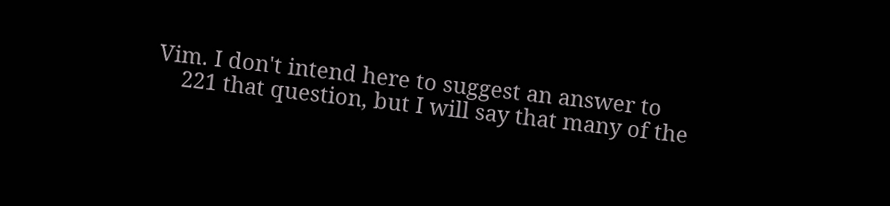Vim. I don't intend here to suggest an answer to
    221 that question, but I will say that many of the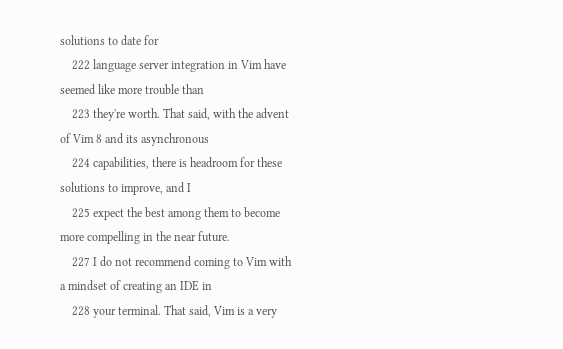solutions to date for
    222 language server integration in Vim have seemed like more trouble than
    223 they're worth. That said, with the advent of Vim 8 and its asynchronous
    224 capabilities, there is headroom for these solutions to improve, and I
    225 expect the best among them to become more compelling in the near future.
    227 I do not recommend coming to Vim with a mindset of creating an IDE in
    228 your terminal. That said, Vim is a very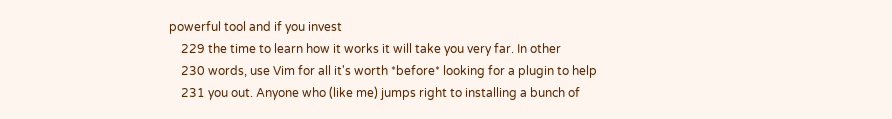powerful tool and if you invest
    229 the time to learn how it works it will take you very far. In other
    230 words, use Vim for all it's worth *before* looking for a plugin to help
    231 you out. Anyone who (like me) jumps right to installing a bunch of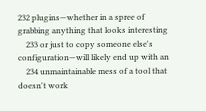232 plugins—whether in a spree of grabbing anything that looks interesting
    233 or just to copy someone else's configuration—will likely end up with an
    234 unmaintainable mess of a tool that doesn't work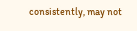consistently, may not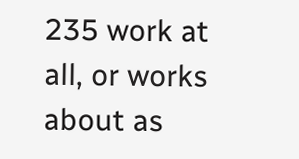235 work at all, or works about as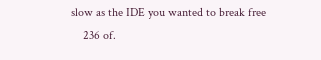slow as the IDE you wanted to break free
    236 of.